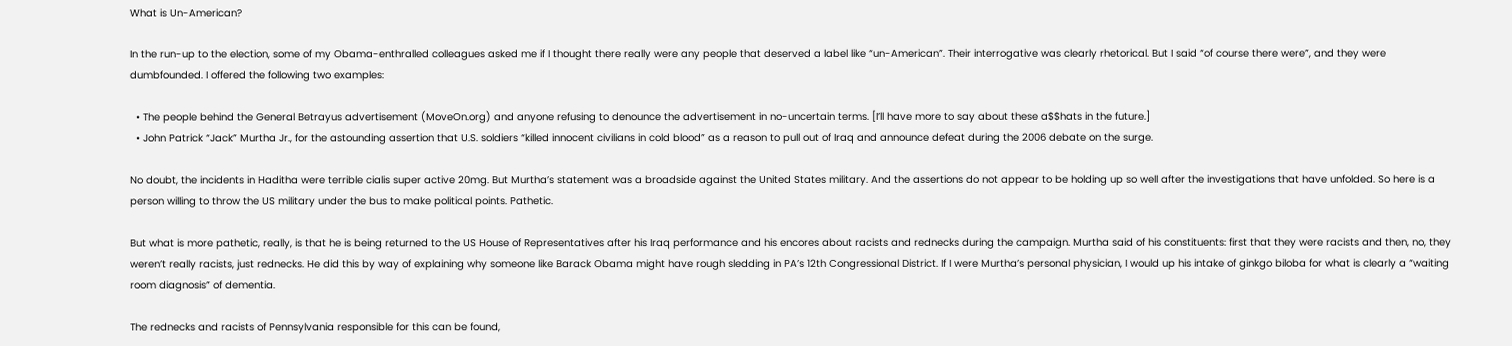What is Un-American?

In the run-up to the election, some of my Obama-enthralled colleagues asked me if I thought there really were any people that deserved a label like “un-American”. Their interrogative was clearly rhetorical. But I said “of course there were”, and they were dumbfounded. I offered the following two examples:

  • The people behind the General Betrayus advertisement (MoveOn.org) and anyone refusing to denounce the advertisement in no-uncertain terms. [I’ll have more to say about these a$$hats in the future.]
  • John Patrick “Jack” Murtha Jr., for the astounding assertion that U.S. soldiers “killed innocent civilians in cold blood” as a reason to pull out of Iraq and announce defeat during the 2006 debate on the surge.

No doubt, the incidents in Haditha were terrible cialis super active 20mg. But Murtha’s statement was a broadside against the United States military. And the assertions do not appear to be holding up so well after the investigations that have unfolded. So here is a person willing to throw the US military under the bus to make political points. Pathetic.

But what is more pathetic, really, is that he is being returned to the US House of Representatives after his Iraq performance and his encores about racists and rednecks during the campaign. Murtha said of his constituents: first that they were racists and then, no, they weren’t really racists, just rednecks. He did this by way of explaining why someone like Barack Obama might have rough sledding in PA’s 12th Congressional District. If I were Murtha’s personal physician, I would up his intake of ginkgo biloba for what is clearly a “waiting room diagnosis” of dementia.

The rednecks and racists of Pennsylvania responsible for this can be found,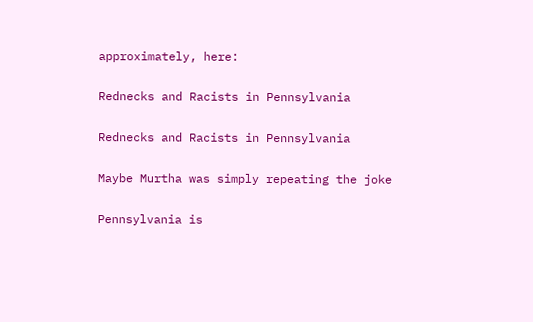approximately, here:

Rednecks and Racists in Pennsylvania

Rednecks and Racists in Pennsylvania

Maybe Murtha was simply repeating the joke

Pennsylvania is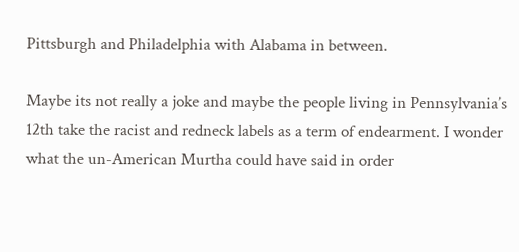Pittsburgh and Philadelphia with Alabama in between.

Maybe its not really a joke and maybe the people living in Pennsylvania’s 12th take the racist and redneck labels as a term of endearment. I wonder what the un-American Murtha could have said in order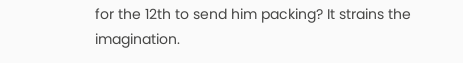for the 12th to send him packing? It strains the imagination.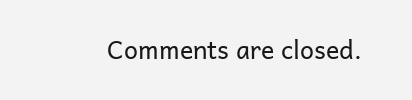Comments are closed.